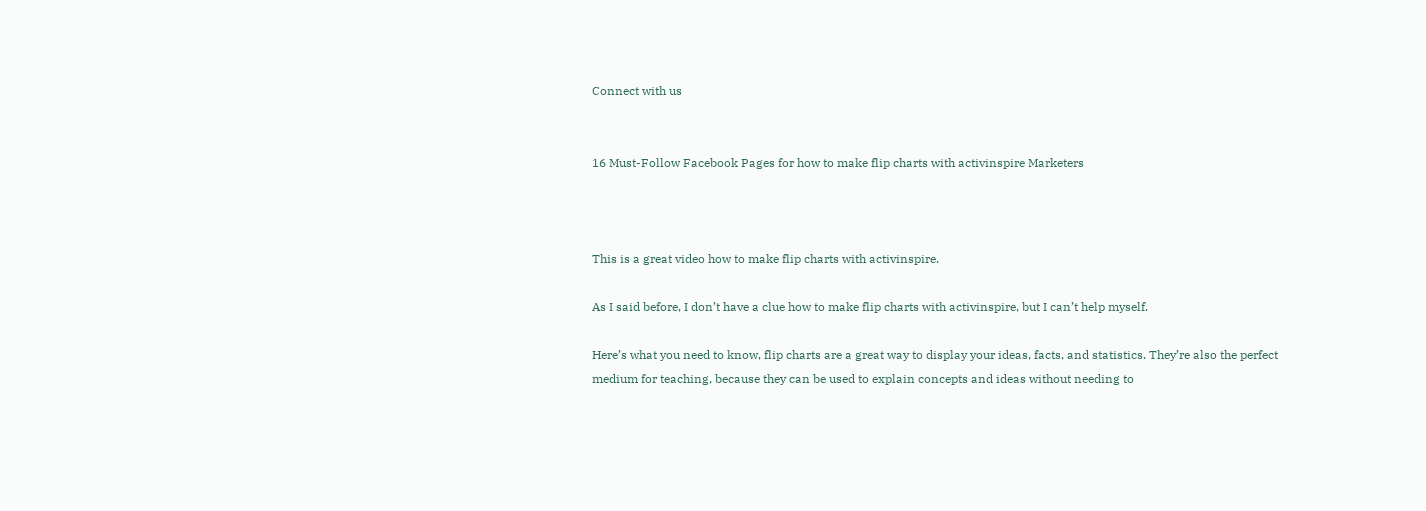Connect with us


16 Must-Follow Facebook Pages for how to make flip charts with activinspire Marketers



This is a great video how to make flip charts with activinspire.

As I said before, I don’t have a clue how to make flip charts with activinspire, but I can’t help myself.

Here’s what you need to know, flip charts are a great way to display your ideas, facts, and statistics. They’re also the perfect medium for teaching, because they can be used to explain concepts and ideas without needing to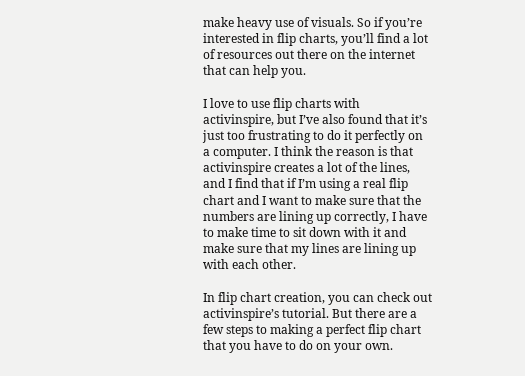make heavy use of visuals. So if you’re interested in flip charts, you’ll find a lot of resources out there on the internet that can help you.

I love to use flip charts with activinspire, but I’ve also found that it’s just too frustrating to do it perfectly on a computer. I think the reason is that activinspire creates a lot of the lines, and I find that if I’m using a real flip chart and I want to make sure that the numbers are lining up correctly, I have to make time to sit down with it and make sure that my lines are lining up with each other.

In flip chart creation, you can check out activinspire’s tutorial. But there are a few steps to making a perfect flip chart that you have to do on your own.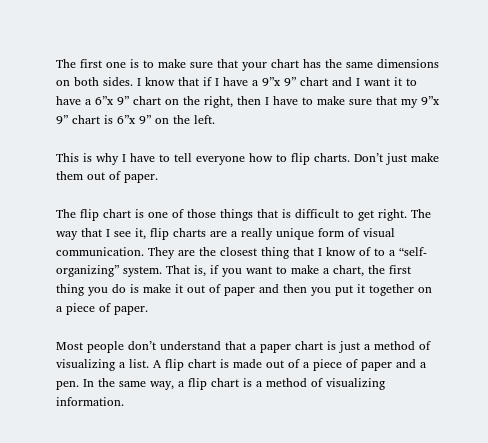The first one is to make sure that your chart has the same dimensions on both sides. I know that if I have a 9”x 9” chart and I want it to have a 6”x 9” chart on the right, then I have to make sure that my 9”x 9” chart is 6”x 9” on the left.

This is why I have to tell everyone how to flip charts. Don’t just make them out of paper.

The flip chart is one of those things that is difficult to get right. The way that I see it, flip charts are a really unique form of visual communication. They are the closest thing that I know of to a “self-organizing” system. That is, if you want to make a chart, the first thing you do is make it out of paper and then you put it together on a piece of paper.

Most people don’t understand that a paper chart is just a method of visualizing a list. A flip chart is made out of a piece of paper and a pen. In the same way, a flip chart is a method of visualizing information.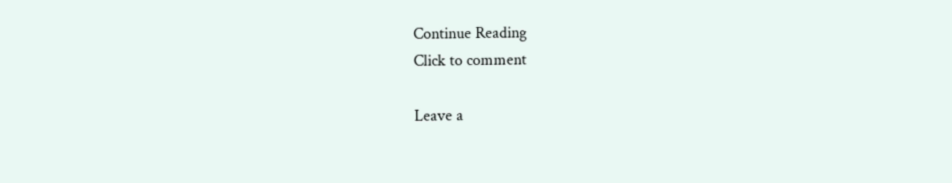Continue Reading
Click to comment

Leave a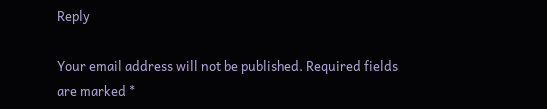Reply

Your email address will not be published. Required fields are marked *